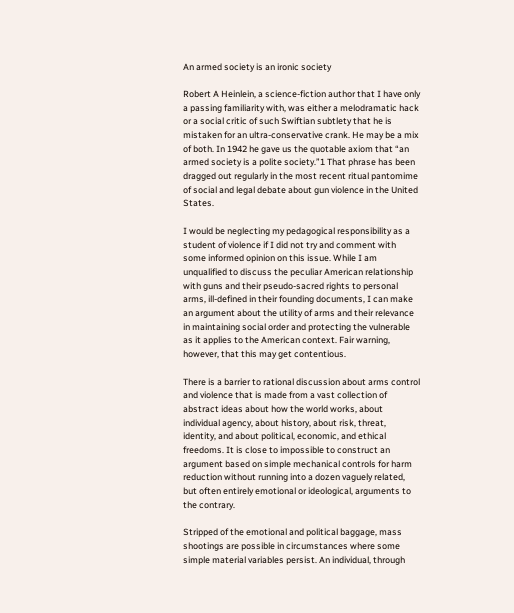An armed society is an ironic society

Robert A Heinlein, a science-fiction author that I have only a passing familiarity with, was either a melodramatic hack or a social critic of such Swiftian subtlety that he is mistaken for an ultra-conservative crank. He may be a mix of both. In 1942 he gave us the quotable axiom that “an armed society is a polite society.”1 That phrase has been dragged out regularly in the most recent ritual pantomime of social and legal debate about gun violence in the United States.

I would be neglecting my pedagogical responsibility as a student of violence if I did not try and comment with some informed opinion on this issue. While I am unqualified to discuss the peculiar American relationship with guns and their pseudo-sacred rights to personal arms, ill-defined in their founding documents, I can make an argument about the utility of arms and their relevance in maintaining social order and protecting the vulnerable as it applies to the American context. Fair warning, however, that this may get contentious.

There is a barrier to rational discussion about arms control and violence that is made from a vast collection of abstract ideas about how the world works, about individual agency, about history, about risk, threat, identity, and about political, economic, and ethical freedoms. It is close to impossible to construct an argument based on simple mechanical controls for harm reduction without running into a dozen vaguely related, but often entirely emotional or ideological, arguments to the contrary.

Stripped of the emotional and political baggage, mass shootings are possible in circumstances where some simple material variables persist. An individual, through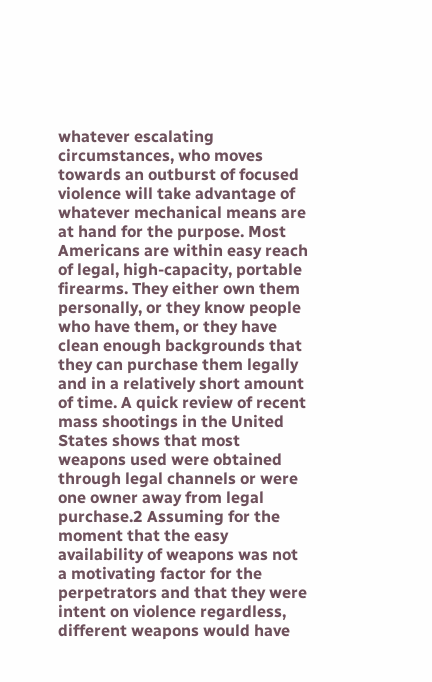whatever escalating circumstances, who moves towards an outburst of focused violence will take advantage of whatever mechanical means are at hand for the purpose. Most Americans are within easy reach of legal, high-capacity, portable firearms. They either own them personally, or they know people who have them, or they have clean enough backgrounds that they can purchase them legally and in a relatively short amount of time. A quick review of recent mass shootings in the United States shows that most weapons used were obtained through legal channels or were one owner away from legal purchase.2 Assuming for the moment that the easy availability of weapons was not a motivating factor for the perpetrators and that they were intent on violence regardless, different weapons would have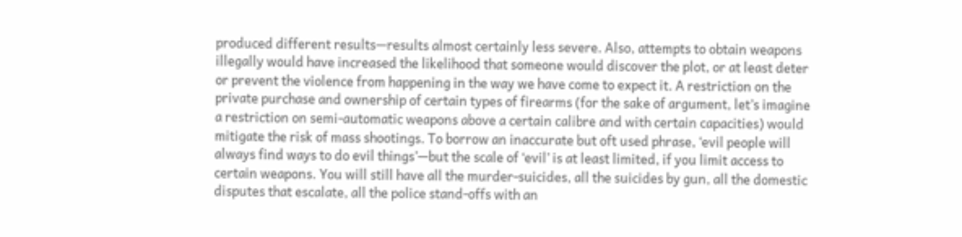produced different results—results almost certainly less severe. Also, attempts to obtain weapons illegally would have increased the likelihood that someone would discover the plot, or at least deter or prevent the violence from happening in the way we have come to expect it. A restriction on the private purchase and ownership of certain types of firearms (for the sake of argument, let’s imagine a restriction on semi-automatic weapons above a certain calibre and with certain capacities) would mitigate the risk of mass shootings. To borrow an inaccurate but oft used phrase, ‘evil people will always find ways to do evil things’—but the scale of ‘evil’ is at least limited, if you limit access to certain weapons. You will still have all the murder-suicides, all the suicides by gun, all the domestic disputes that escalate, all the police stand-offs with an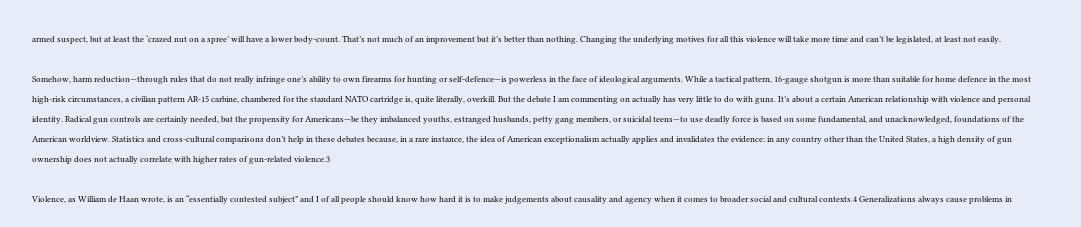armed suspect, but at least the ‘crazed nut on a spree’ will have a lower body-count. That’s not much of an improvement but it’s better than nothing. Changing the underlying motives for all this violence will take more time and can’t be legislated, at least not easily.

Somehow, harm reduction—through rules that do not really infringe one’s ability to own firearms for hunting or self-defence—is powerless in the face of ideological arguments. While a tactical pattern, 16-gauge shotgun is more than suitable for home defence in the most high-risk circumstances, a civilian pattern AR-15 carbine, chambered for the standard NATO cartridge is, quite literally, overkill. But the debate I am commenting on actually has very little to do with guns. It’s about a certain American relationship with violence and personal identity. Radical gun controls are certainly needed, but the propensity for Americans—be they imbalanced youths, estranged husbands, petty gang members, or suicidal teens—to use deadly force is based on some fundamental, and unacknowledged, foundations of the American worldview. Statistics and cross-cultural comparisons don’t help in these debates because, in a rare instance, the idea of American exceptionalism actually applies and invalidates the evidence: in any country other than the United States, a high density of gun ownership does not actually correlate with higher rates of gun-related violence.3

Violence, as William de Haan wrote, is an “essentially contested subject” and I of all people should know how hard it is to make judgements about causality and agency when it comes to broader social and cultural contexts.4 Generalizations always cause problems in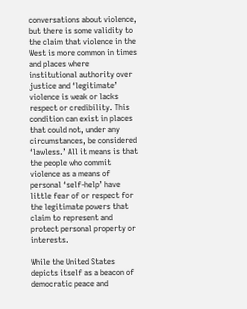conversations about violence, but there is some validity to the claim that violence in the West is more common in times and places where institutional authority over justice and ‘legitimate’ violence is weak or lacks respect or credibility. This condition can exist in places that could not, under any circumstances, be considered ‘lawless.’ All it means is that the people who commit violence as a means of personal ‘self-help’ have little fear of or respect for the legitimate powers that claim to represent and protect personal property or interests.

While the United States depicts itself as a beacon of democratic peace and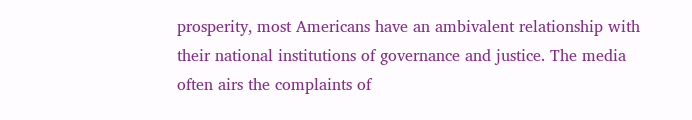prosperity, most Americans have an ambivalent relationship with their national institutions of governance and justice. The media often airs the complaints of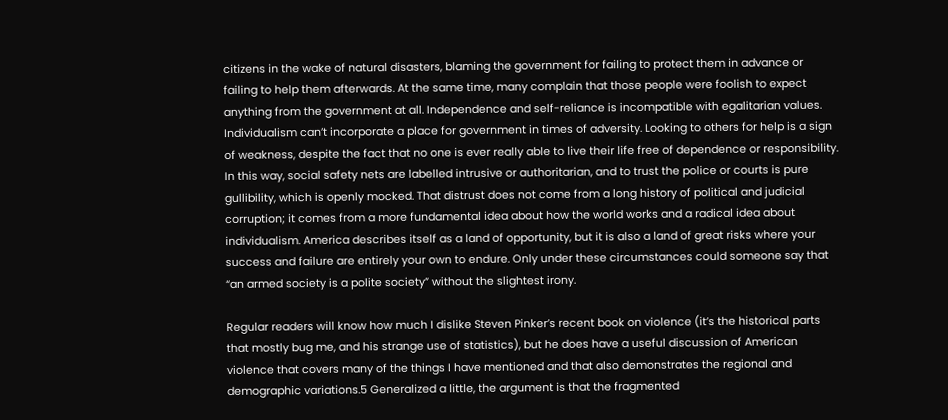citizens in the wake of natural disasters, blaming the government for failing to protect them in advance or failing to help them afterwards. At the same time, many complain that those people were foolish to expect anything from the government at all. Independence and self-reliance is incompatible with egalitarian values. Individualism can’t incorporate a place for government in times of adversity. Looking to others for help is a sign of weakness, despite the fact that no one is ever really able to live their life free of dependence or responsibility. In this way, social safety nets are labelled intrusive or authoritarian, and to trust the police or courts is pure gullibility, which is openly mocked. That distrust does not come from a long history of political and judicial corruption; it comes from a more fundamental idea about how the world works and a radical idea about individualism. America describes itself as a land of opportunity, but it is also a land of great risks where your success and failure are entirely your own to endure. Only under these circumstances could someone say that “an armed society is a polite society” without the slightest irony.

Regular readers will know how much I dislike Steven Pinker’s recent book on violence (it’s the historical parts that mostly bug me, and his strange use of statistics), but he does have a useful discussion of American violence that covers many of the things I have mentioned and that also demonstrates the regional and demographic variations.5 Generalized a little, the argument is that the fragmented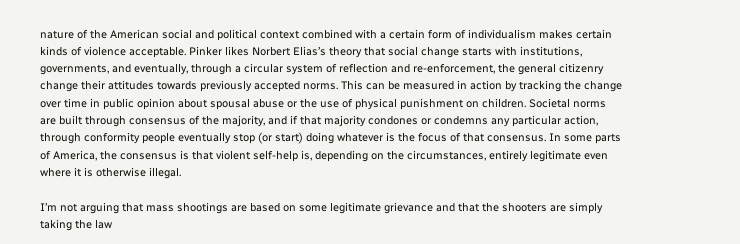nature of the American social and political context combined with a certain form of individualism makes certain kinds of violence acceptable. Pinker likes Norbert Elias’s theory that social change starts with institutions, governments, and eventually, through a circular system of reflection and re-enforcement, the general citizenry change their attitudes towards previously accepted norms. This can be measured in action by tracking the change over time in public opinion about spousal abuse or the use of physical punishment on children. Societal norms are built through consensus of the majority, and if that majority condones or condemns any particular action, through conformity people eventually stop (or start) doing whatever is the focus of that consensus. In some parts of America, the consensus is that violent self-help is, depending on the circumstances, entirely legitimate even where it is otherwise illegal.

I’m not arguing that mass shootings are based on some legitimate grievance and that the shooters are simply taking the law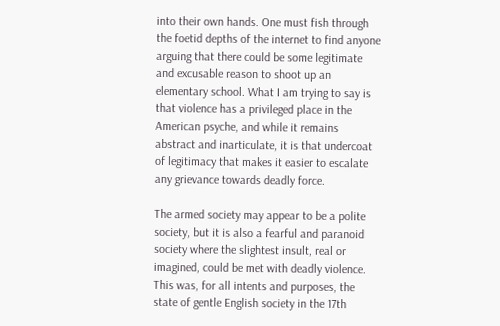into their own hands. One must fish through the foetid depths of the internet to find anyone arguing that there could be some legitimate and excusable reason to shoot up an elementary school. What I am trying to say is that violence has a privileged place in the American psyche, and while it remains abstract and inarticulate, it is that undercoat of legitimacy that makes it easier to escalate any grievance towards deadly force.

The armed society may appear to be a polite society, but it is also a fearful and paranoid society where the slightest insult, real or imagined, could be met with deadly violence. This was, for all intents and purposes, the state of gentle English society in the 17th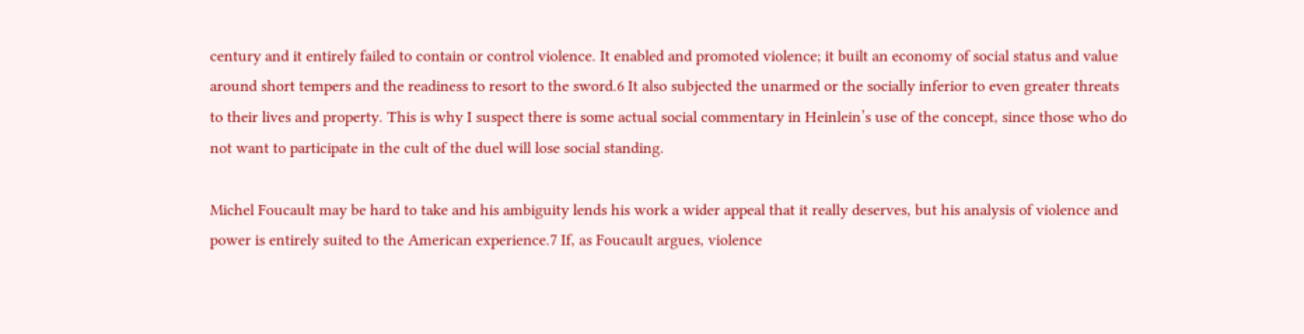century and it entirely failed to contain or control violence. It enabled and promoted violence; it built an economy of social status and value around short tempers and the readiness to resort to the sword.6 It also subjected the unarmed or the socially inferior to even greater threats to their lives and property. This is why I suspect there is some actual social commentary in Heinlein’s use of the concept, since those who do not want to participate in the cult of the duel will lose social standing.

Michel Foucault may be hard to take and his ambiguity lends his work a wider appeal that it really deserves, but his analysis of violence and power is entirely suited to the American experience.7 If, as Foucault argues, violence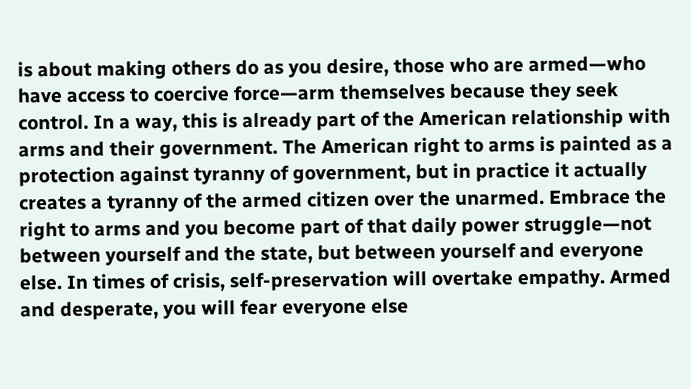is about making others do as you desire, those who are armed—who have access to coercive force—arm themselves because they seek control. In a way, this is already part of the American relationship with arms and their government. The American right to arms is painted as a protection against tyranny of government, but in practice it actually creates a tyranny of the armed citizen over the unarmed. Embrace the right to arms and you become part of that daily power struggle—not between yourself and the state, but between yourself and everyone else. In times of crisis, self-preservation will overtake empathy. Armed and desperate, you will fear everyone else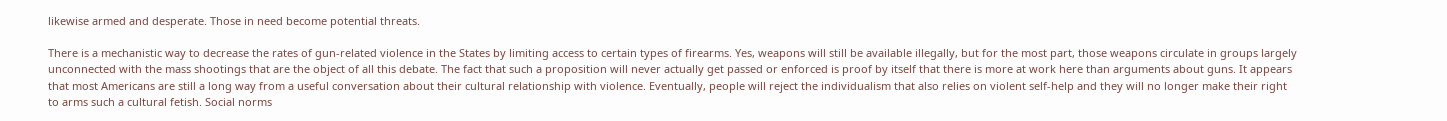likewise armed and desperate. Those in need become potential threats.

There is a mechanistic way to decrease the rates of gun-related violence in the States by limiting access to certain types of firearms. Yes, weapons will still be available illegally, but for the most part, those weapons circulate in groups largely unconnected with the mass shootings that are the object of all this debate. The fact that such a proposition will never actually get passed or enforced is proof by itself that there is more at work here than arguments about guns. It appears that most Americans are still a long way from a useful conversation about their cultural relationship with violence. Eventually, people will reject the individualism that also relies on violent self-help and they will no longer make their right to arms such a cultural fetish. Social norms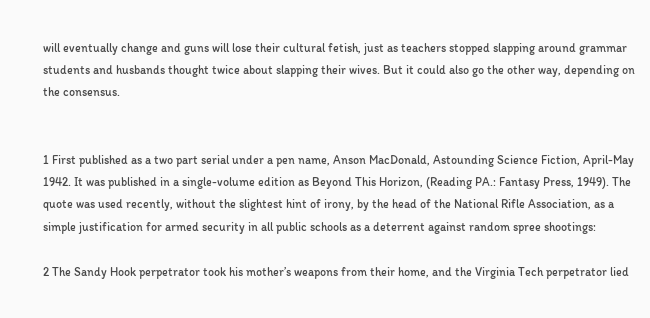will eventually change and guns will lose their cultural fetish, just as teachers stopped slapping around grammar students and husbands thought twice about slapping their wives. But it could also go the other way, depending on the consensus.


1 First published as a two part serial under a pen name, Anson MacDonald, Astounding Science Fiction, April-May 1942. It was published in a single-volume edition as Beyond This Horizon, (Reading PA.: Fantasy Press, 1949). The quote was used recently, without the slightest hint of irony, by the head of the National Rifle Association, as a simple justification for armed security in all public schools as a deterrent against random spree shootings:

2 The Sandy Hook perpetrator took his mother’s weapons from their home, and the Virginia Tech perpetrator lied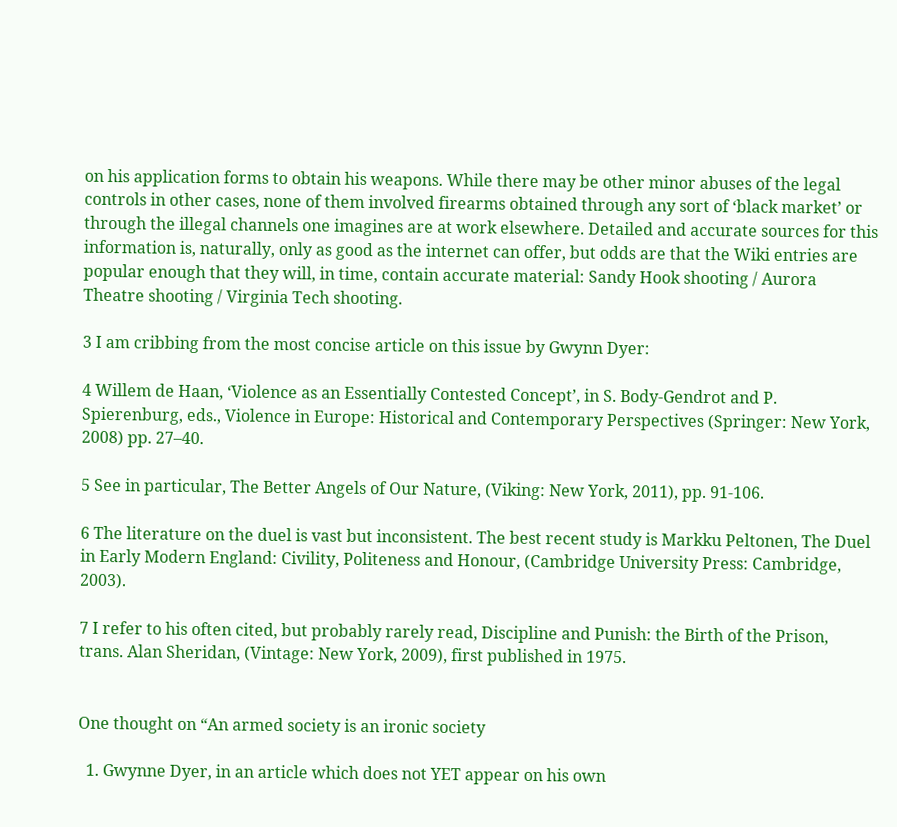on his application forms to obtain his weapons. While there may be other minor abuses of the legal controls in other cases, none of them involved firearms obtained through any sort of ‘black market’ or through the illegal channels one imagines are at work elsewhere. Detailed and accurate sources for this information is, naturally, only as good as the internet can offer, but odds are that the Wiki entries are popular enough that they will, in time, contain accurate material: Sandy Hook shooting / Aurora Theatre shooting / Virginia Tech shooting.

3 I am cribbing from the most concise article on this issue by Gwynn Dyer:

4 Willem de Haan, ‘Violence as an Essentially Contested Concept’, in S. Body-Gendrot and P. Spierenburg, eds., Violence in Europe: Historical and Contemporary Perspectives (Springer: New York, 2008) pp. 27–40.

5 See in particular, The Better Angels of Our Nature, (Viking: New York, 2011), pp. 91-106.

6 The literature on the duel is vast but inconsistent. The best recent study is Markku Peltonen, The Duel in Early Modern England: Civility, Politeness and Honour, (Cambridge University Press: Cambridge, 2003).

7 I refer to his often cited, but probably rarely read, Discipline and Punish: the Birth of the Prison, trans. Alan Sheridan, (Vintage: New York, 2009), first published in 1975.


One thought on “An armed society is an ironic society

  1. Gwynne Dyer, in an article which does not YET appear on his own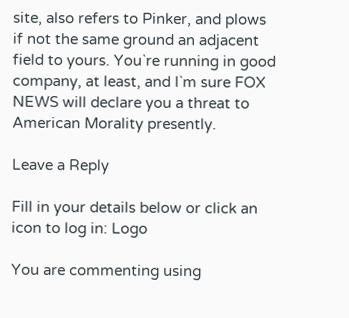site, also refers to Pinker, and plows if not the same ground an adjacent field to yours. You`re running in good company, at least, and I`m sure FOX NEWS will declare you a threat to American Morality presently.

Leave a Reply

Fill in your details below or click an icon to log in: Logo

You are commenting using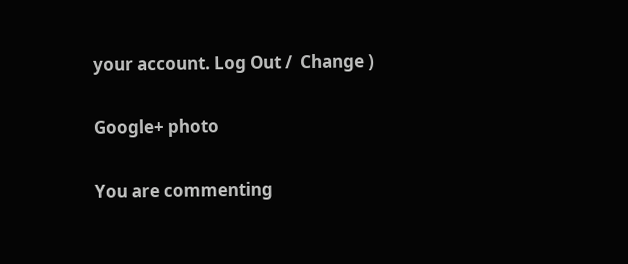your account. Log Out /  Change )

Google+ photo

You are commenting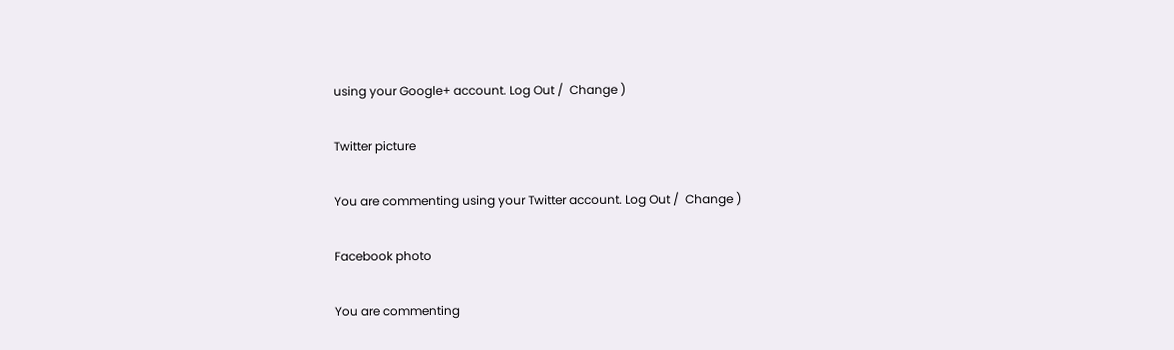using your Google+ account. Log Out /  Change )

Twitter picture

You are commenting using your Twitter account. Log Out /  Change )

Facebook photo

You are commenting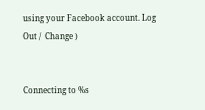using your Facebook account. Log Out /  Change )


Connecting to %s